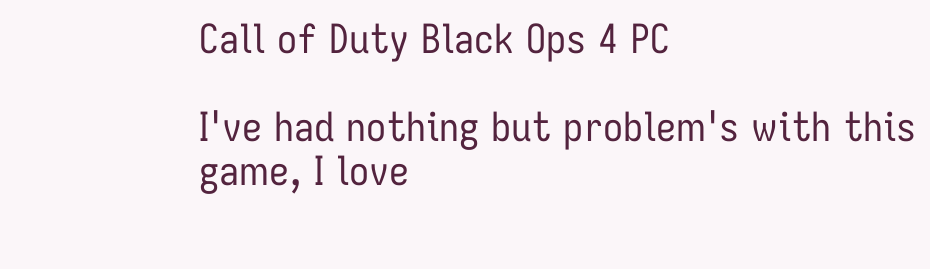Call of Duty Black Ops 4 PC

I've had nothing but problem's with this game, I love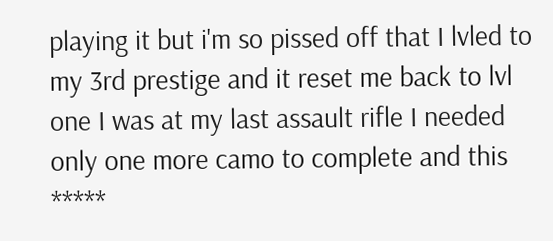playing it but i'm so pissed off that I lvled to my 3rd prestige and it reset me back to lvl one I was at my last assault rifle I needed only one more camo to complete and this *****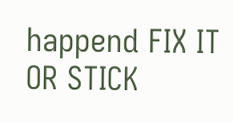happend FIX IT OR STICK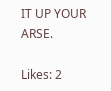IT UP YOUR ARSE.

Likes: 2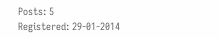Posts: 5
Registered: 29-01-2014